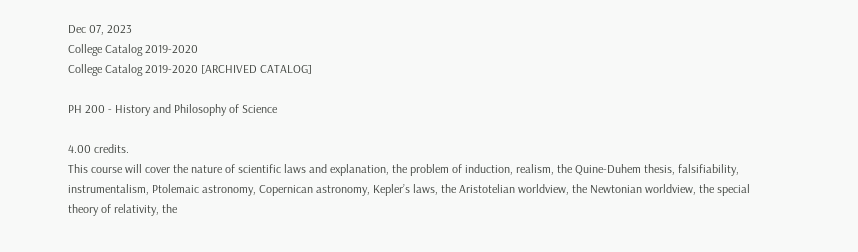Dec 07, 2023
College Catalog 2019-2020
College Catalog 2019-2020 [ARCHIVED CATALOG]

PH 200 - History and Philosophy of Science

4.00 credits.
This course will cover the nature of scientific laws and explanation, the problem of induction, realism, the Quine-Duhem thesis, falsifiability, instrumentalism, Ptolemaic astronomy, Copernican astronomy, Kepler’s laws, the Aristotelian worldview, the Newtonian worldview, the special theory of relativity, the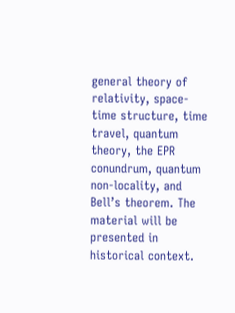general theory of relativity, space-time structure, time travel, quantum theory, the EPR conundrum, quantum non-locality, and Bell’s theorem. The material will be presented in historical context.